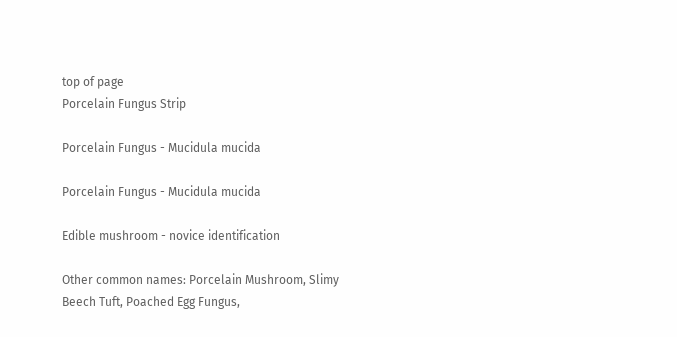top of page
Porcelain Fungus Strip

Porcelain Fungus - Mucidula mucida

Porcelain Fungus - Mucidula mucida

Edible mushroom - novice identification

Other common names: Porcelain Mushroom, Slimy Beech Tuft, Poached Egg Fungus,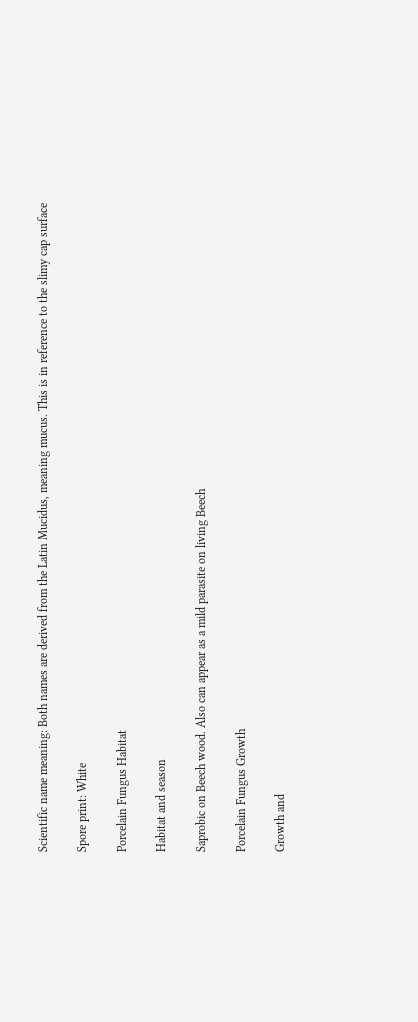Scientific name meaning: Both names are derived from the Latin Mucidus, meaning mucus. This is in reference to the slimy cap surface

Spore print: White

Porcelain Fungus Habitat

Habitat and season

Saprobic on Beech wood. Also can appear as a mild parasite on living Beech

Porcelain Fungus Growth

Growth and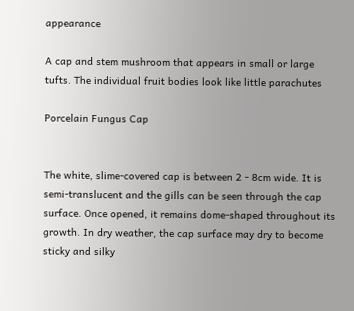appearance

A cap and stem mushroom that appears in small or large tufts. The individual fruit bodies look like little parachutes

Porcelain Fungus Cap


The white, slime-covered cap is between 2 - 8cm wide. It is semi-translucent and the gills can be seen through the cap surface. Once opened, it remains dome-shaped throughout its growth. In dry weather, the cap surface may dry to become sticky and silky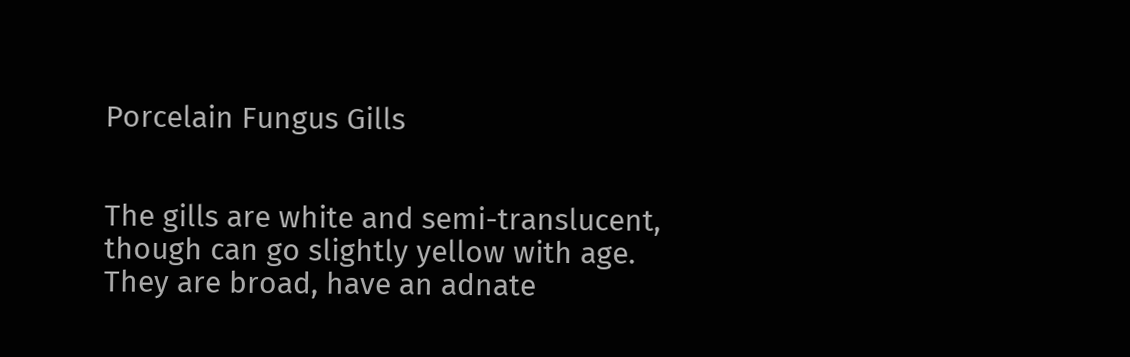Porcelain Fungus Gills


The gills are white and semi-translucent, though can go slightly yellow with age. They are broad, have an adnate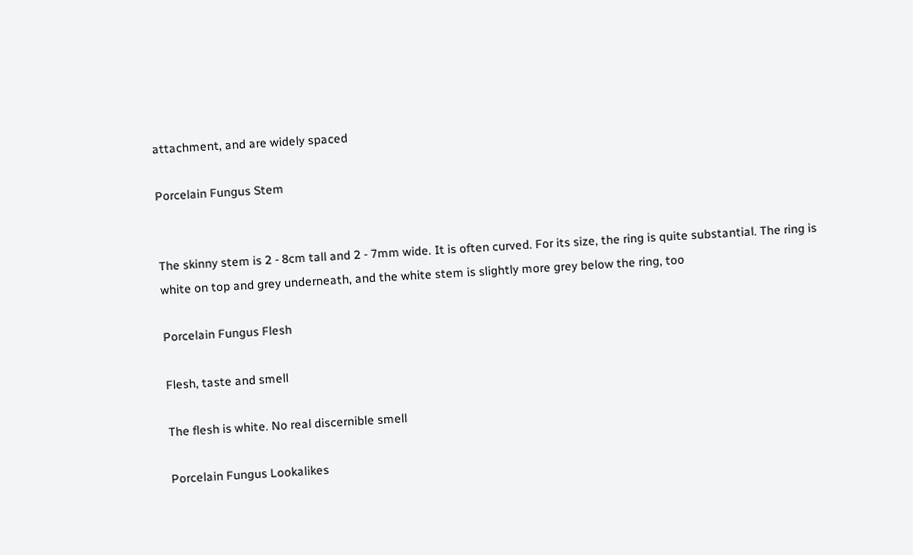attachment, and are widely spaced

Porcelain Fungus Stem


The skinny stem is 2 - 8cm tall and 2 - 7mm wide. It is often curved. For its size, the ring is quite substantial. The ring is white on top and grey underneath, and the white stem is slightly more grey below the ring, too

Porcelain Fungus Flesh

Flesh, taste and smell

The flesh is white. No real discernible smell

Porcelain Fungus Lookalikes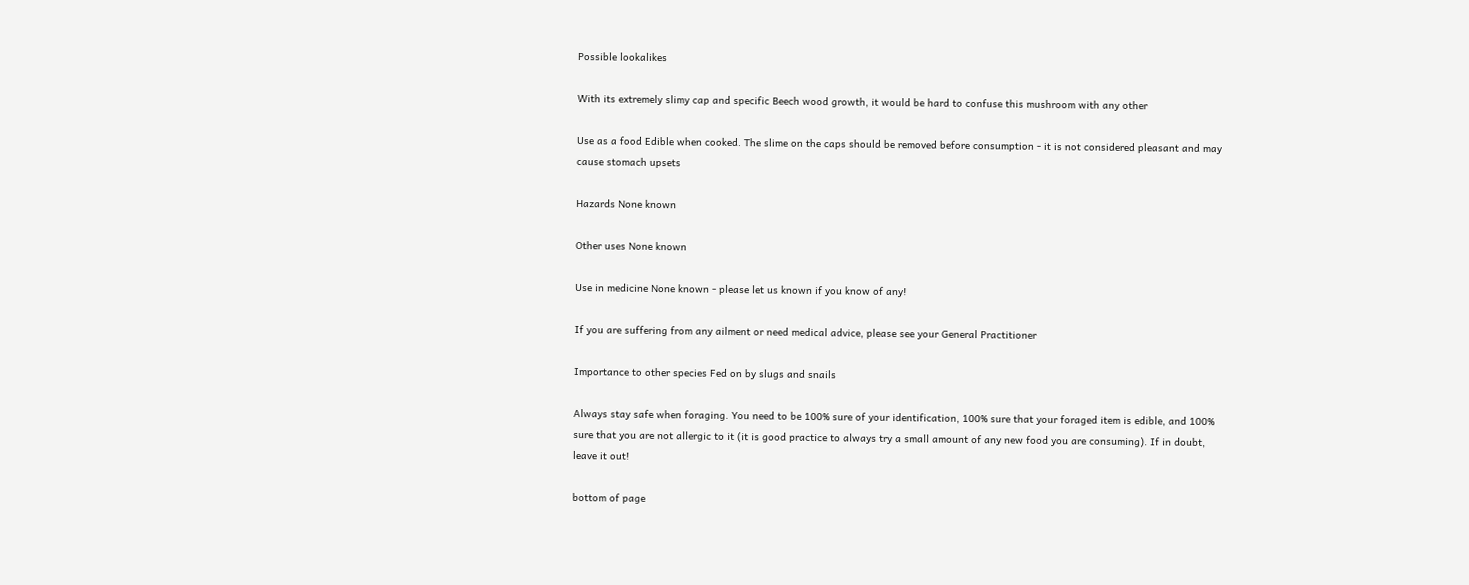Possible lookalikes

With its extremely slimy cap and specific Beech wood growth, it would be hard to confuse this mushroom with any other

Use as a food Edible when cooked. The slime on the caps should be removed before consumption - it is not considered pleasant and may cause stomach upsets

Hazards None known

Other uses None known

Use in medicine None known - please let us known if you know of any!

If you are suffering from any ailment or need medical advice, please see your General Practitioner

Importance to other species Fed on by slugs and snails

Always stay safe when foraging. You need to be 100% sure of your identification, 100% sure that your foraged item is edible, and 100% sure that you are not allergic to it (it is good practice to always try a small amount of any new food you are consuming). If in doubt, leave it out!

bottom of page